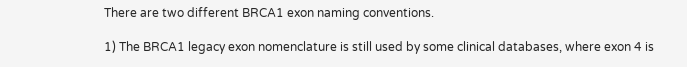There are two different BRCA1 exon naming conventions.

1) The BRCA1 legacy exon nomenclature is still used by some clinical databases, where exon 4 is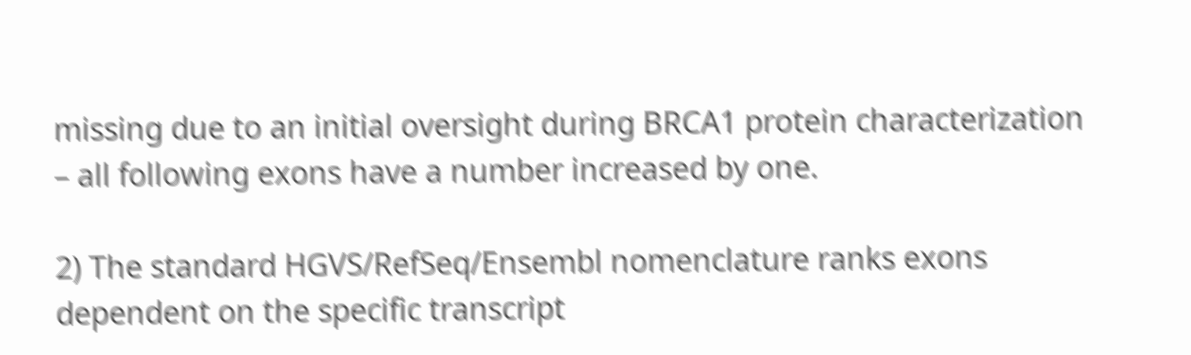missing due to an initial oversight during BRCA1 protein characterization – all following exons have a number increased by one.

2) The standard HGVS/RefSeq/Ensembl nomenclature ranks exons dependent on the specific transcript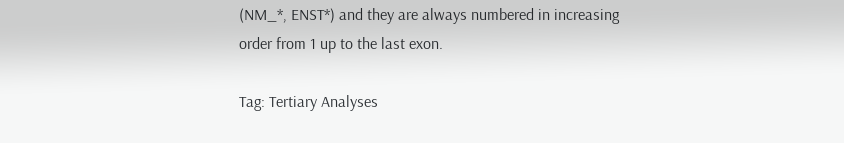(NM_*, ENST*) and they are always numbered in increasing order from 1 up to the last exon.

Tag: Tertiary Analyses